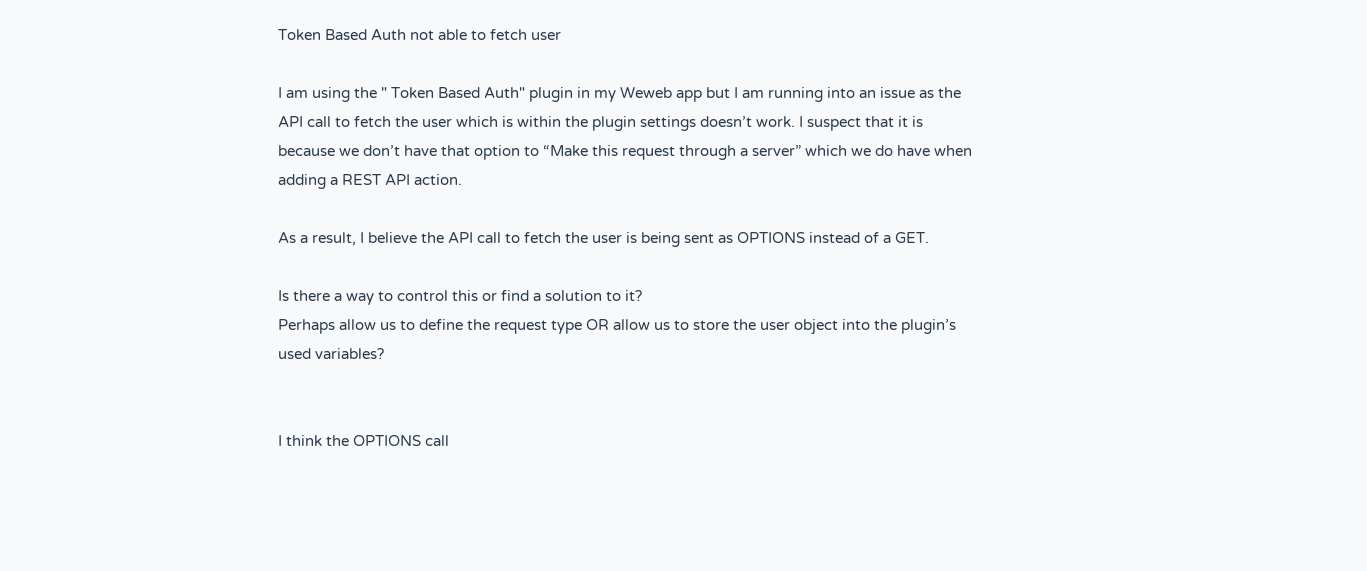Token Based Auth not able to fetch user

I am using the " Token Based Auth" plugin in my Weweb app but I am running into an issue as the API call to fetch the user which is within the plugin settings doesn’t work. I suspect that it is because we don’t have that option to “Make this request through a server” which we do have when adding a REST API action.

As a result, I believe the API call to fetch the user is being sent as OPTIONS instead of a GET.

Is there a way to control this or find a solution to it?
Perhaps allow us to define the request type OR allow us to store the user object into the plugin’s used variables?


I think the OPTIONS call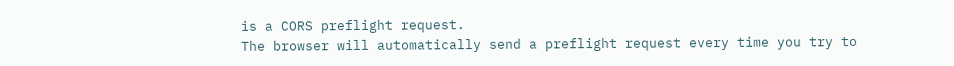is a CORS preflight request.
The browser will automatically send a preflight request every time you try to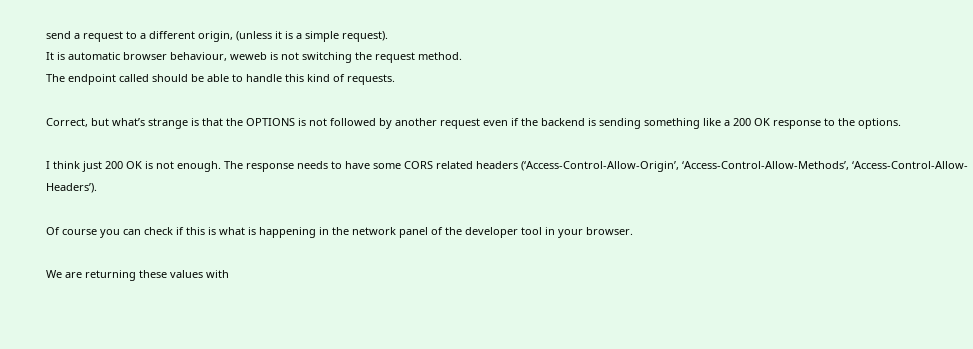send a request to a different origin, (unless it is a simple request).
It is automatic browser behaviour, weweb is not switching the request method.
The endpoint called should be able to handle this kind of requests.

Correct, but what’s strange is that the OPTIONS is not followed by another request even if the backend is sending something like a 200 OK response to the options.

I think just 200 OK is not enough. The response needs to have some CORS related headers (‘Access-Control-Allow-Origin’, ‘Access-Control-Allow-Methods’, ‘Access-Control-Allow-Headers’).

Of course you can check if this is what is happening in the network panel of the developer tool in your browser.

We are returning these values with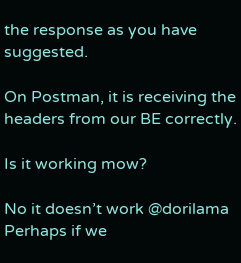the response as you have suggested.

On Postman, it is receiving the headers from our BE correctly.

Is it working mow?

No it doesn’t work @dorilama
Perhaps if we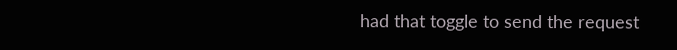had that toggle to send the request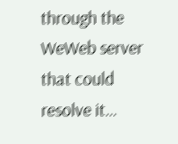through the WeWeb server that could resolve it…